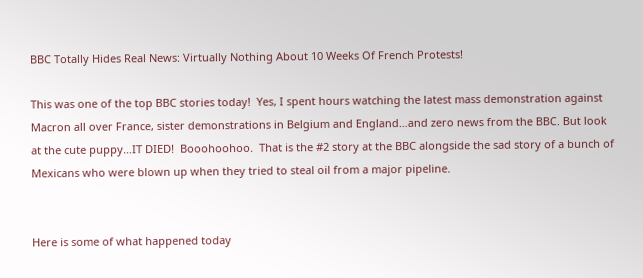BBC Totally Hides Real News: Virtually Nothing About 10 Weeks Of French Protests!

This was one of the top BBC stories today!  Yes, I spent hours watching the latest mass demonstration against Macron all over France, sister demonstrations in Belgium and England…and zero news from the BBC. But look at the cute puppy…IT DIED!  Booohoohoo.  That is the #2 story at the BBC alongside the sad story of a bunch of Mexicans who were blown up when they tried to steal oil from a major pipeline.


Here is some of what happened today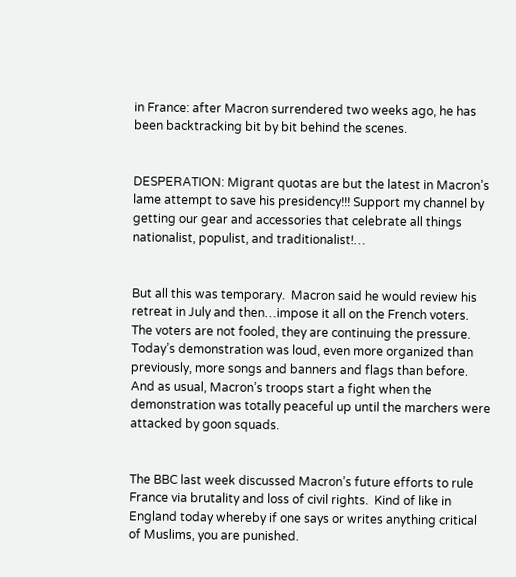in France: after Macron surrendered two weeks ago, he has been backtracking bit by bit behind the scenes.


DESPERATION: Migrant quotas are but the latest in Macron’s lame attempt to save his presidency!!! Support my channel by getting our gear and accessories that celebrate all things nationalist, populist, and traditionalist!…


But all this was temporary.  Macron said he would review his retreat in July and then…impose it all on the French voters.  The voters are not fooled, they are continuing the pressure.  Today’s demonstration was loud, even more organized than previously, more songs and banners and flags than before.  And as usual, Macron’s troops start a fight when the demonstration was totally peaceful up until the marchers were attacked by goon squads.


The BBC last week discussed Macron’s future efforts to rule France via brutality and loss of civil rights.  Kind of like in England today whereby if one says or writes anything critical of Muslims, you are punished.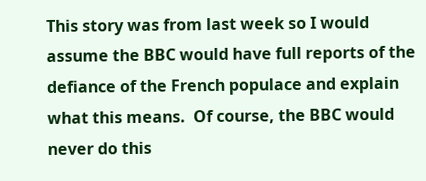This story was from last week so I would assume the BBC would have full reports of the defiance of the French populace and explain what this means.  Of course, the BBC would never do this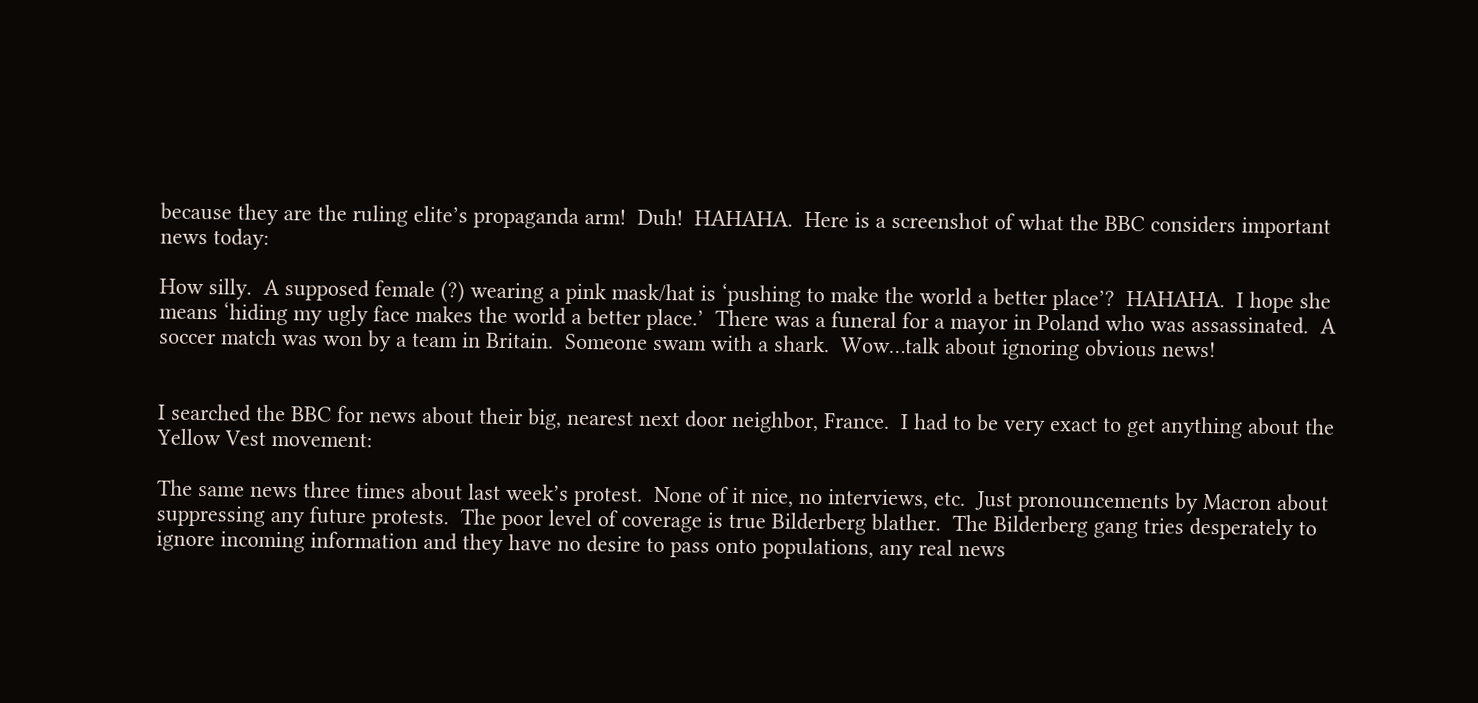because they are the ruling elite’s propaganda arm!  Duh!  HAHAHA.  Here is a screenshot of what the BBC considers important news today:

How silly.  A supposed female (?) wearing a pink mask/hat is ‘pushing to make the world a better place’?  HAHAHA.  I hope she means ‘hiding my ugly face makes the world a better place.’  There was a funeral for a mayor in Poland who was assassinated.  A soccer match was won by a team in Britain.  Someone swam with a shark.  Wow…talk about ignoring obvious news!


I searched the BBC for news about their big, nearest next door neighbor, France.  I had to be very exact to get anything about the Yellow Vest movement:

The same news three times about last week’s protest.  None of it nice, no interviews, etc.  Just pronouncements by Macron about suppressing any future protests.  The poor level of coverage is true Bilderberg blather.  The Bilderberg gang tries desperately to ignore incoming information and they have no desire to pass onto populations, any real news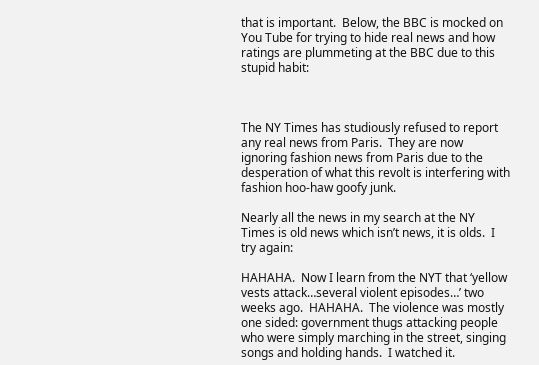that is important.  Below, the BBC is mocked on You Tube for trying to hide real news and how ratings are plummeting at the BBC due to this stupid habit:



The NY Times has studiously refused to report any real news from Paris.  They are now ignoring fashion news from Paris due to the desperation of what this revolt is interfering with fashion hoo-haw goofy junk.

Nearly all the news in my search at the NY Times is old news which isn’t news, it is olds.  I try again:

HAHAHA.  Now I learn from the NYT that ‘yellow vests attack…several violent episodes…’ two weeks ago.  HAHAHA.  The violence was mostly one sided: government thugs attacking people who were simply marching in the street, singing songs and holding hands.  I watched it.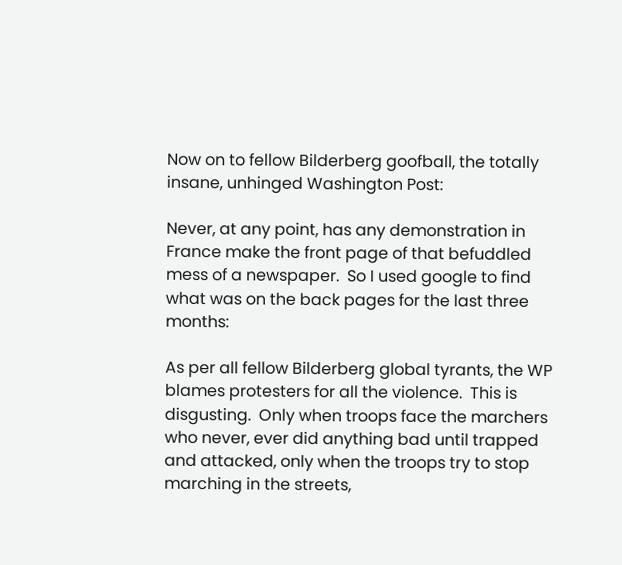Now on to fellow Bilderberg goofball, the totally insane, unhinged Washington Post:

Never, at any point, has any demonstration in France make the front page of that befuddled mess of a newspaper.  So I used google to find what was on the back pages for the last three months:

As per all fellow Bilderberg global tyrants, the WP blames protesters for all the violence.  This is disgusting.  Only when troops face the marchers who never, ever did anything bad until trapped and attacked, only when the troops try to stop marching in the streets,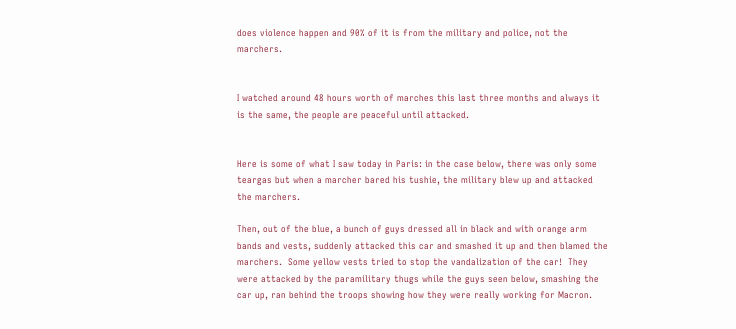does violence happen and 90% of it is from the military and police, not the marchers.


I watched around 48 hours worth of marches this last three months and always it is the same, the people are peaceful until attacked.


Here is some of what I saw today in Paris: in the case below, there was only some teargas but when a marcher bared his tushie, the military blew up and attacked the marchers.

Then, out of the blue, a bunch of guys dressed all in black and with orange arm bands and vests, suddenly attacked this car and smashed it up and then blamed the marchers.  Some yellow vests tried to stop the vandalization of the car!  They were attacked by the paramilitary thugs while the guys seen below, smashing the car up, ran behind the troops showing how they were really working for Macron.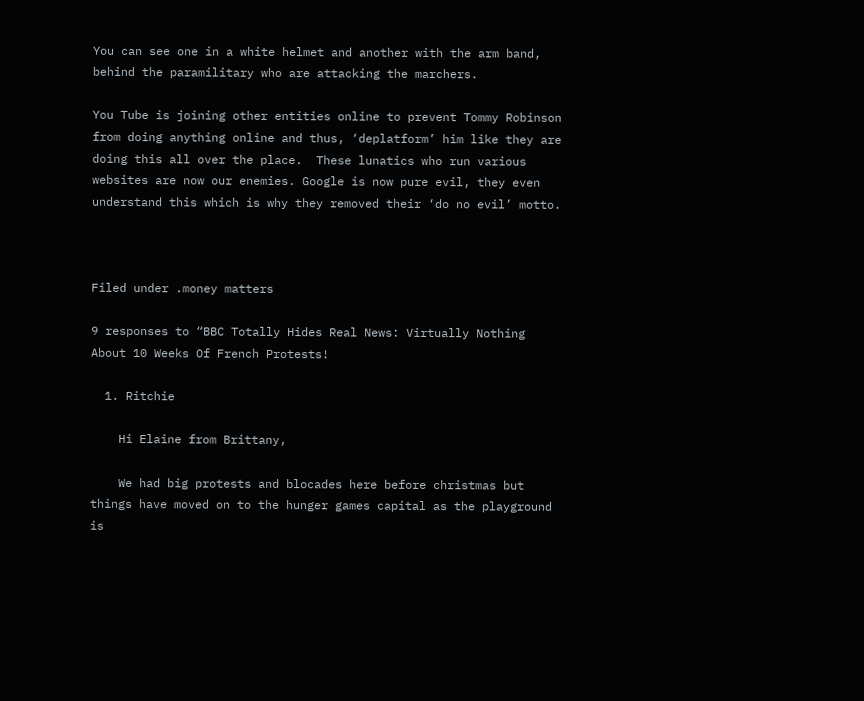You can see one in a white helmet and another with the arm band, behind the paramilitary who are attacking the marchers.

You Tube is joining other entities online to prevent Tommy Robinson from doing anything online and thus, ‘deplatform’ him like they are doing this all over the place.  These lunatics who run various websites are now our enemies. Google is now pure evil, they even understand this which is why they removed their ‘do no evil’ motto.



Filed under .money matters

9 responses to “BBC Totally Hides Real News: Virtually Nothing About 10 Weeks Of French Protests!

  1. Ritchie

    Hi Elaine from Brittany,

    We had big protests and blocades here before christmas but things have moved on to the hunger games capital as the playground is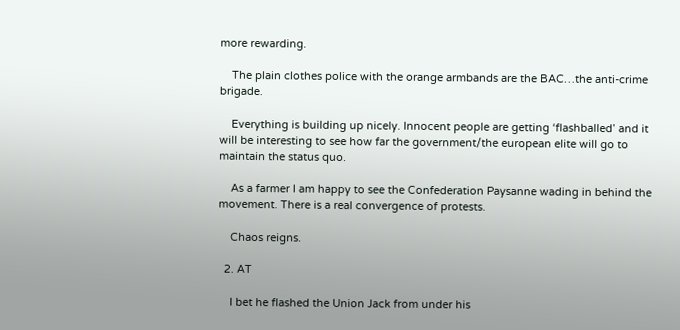more rewarding.

    The plain clothes police with the orange armbands are the BAC…the anti-crime brigade.

    Everything is building up nicely. Innocent people are getting ‘flashballed’ and it will be interesting to see how far the government/the european elite will go to maintain the status quo.

    As a farmer I am happy to see the Confederation Paysanne wading in behind the movement. There is a real convergence of protests.

    Chaos reigns.

  2. AT

    I bet he flashed the Union Jack from under his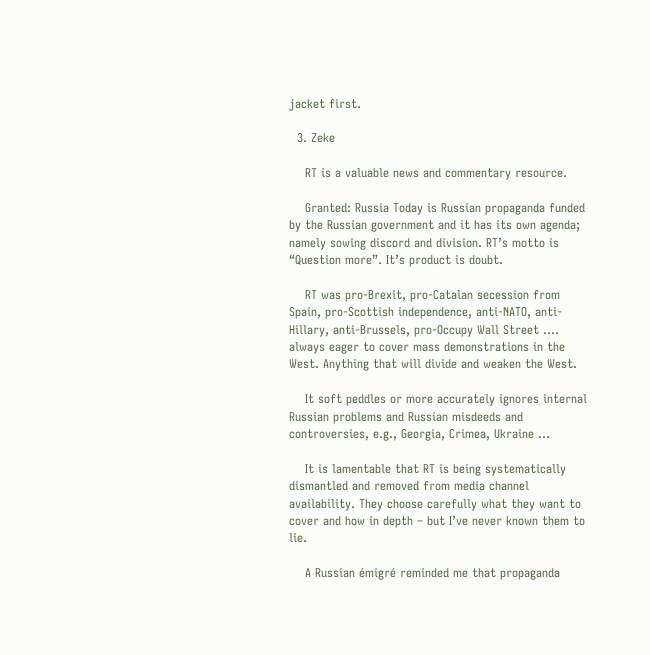jacket first.

  3. Zeke

    RT is a valuable news and commentary resource.

    Granted: Russia Today is Russian propaganda funded by the Russian government and it has its own agenda; namely sowing discord and division. RT’s motto is “Question more”. It’s product is doubt.

    RT was pro-Brexit, pro-Catalan secession from Spain, pro-Scottish independence, anti-NATO, anti-Hillary, anti-Brussels, pro-Occupy Wall Street …. always eager to cover mass demonstrations in the West. Anything that will divide and weaken the West.

    It soft peddles or more accurately ignores internal Russian problems and Russian misdeeds and controversies, e.g., Georgia, Crimea, Ukraine …

    It is lamentable that RT is being systematically dismantled and removed from media channel availability. They choose carefully what they want to cover and how in depth – but I’ve never known them to lie.

    A Russian émigré reminded me that propaganda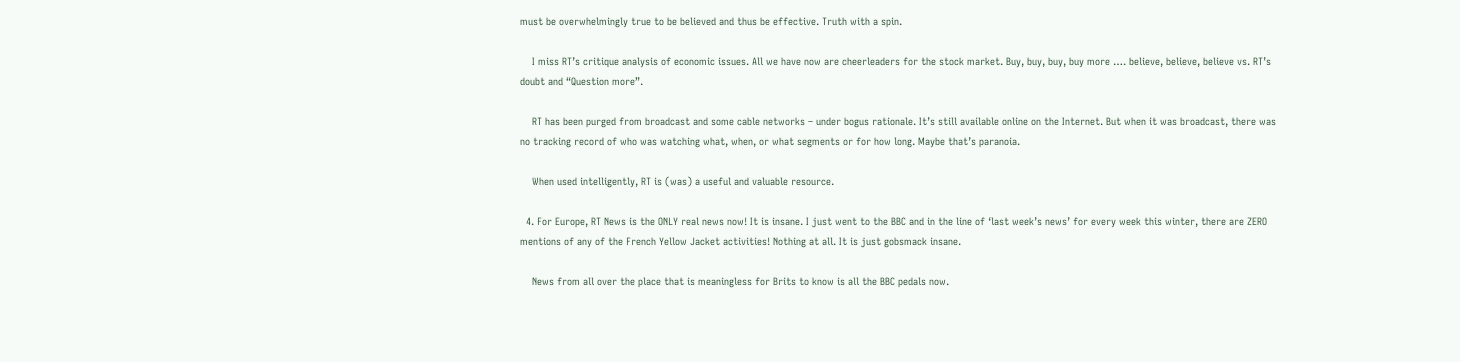must be overwhelmingly true to be believed and thus be effective. Truth with a spin.

    I miss RT’s critique analysis of economic issues. All we have now are cheerleaders for the stock market. Buy, buy, buy, buy more …. believe, believe, believe vs. RT’s doubt and “Question more”.

    RT has been purged from broadcast and some cable networks – under bogus rationale. It’s still available online on the Internet. But when it was broadcast, there was no tracking record of who was watching what, when, or what segments or for how long. Maybe that’s paranoia.

    When used intelligently, RT is (was) a useful and valuable resource.

  4. For Europe, RT News is the ONLY real news now! It is insane. I just went to the BBC and in the line of ‘last week’s news’ for every week this winter, there are ZERO mentions of any of the French Yellow Jacket activities! Nothing at all. It is just gobsmack insane.

    News from all over the place that is meaningless for Brits to know is all the BBC pedals now.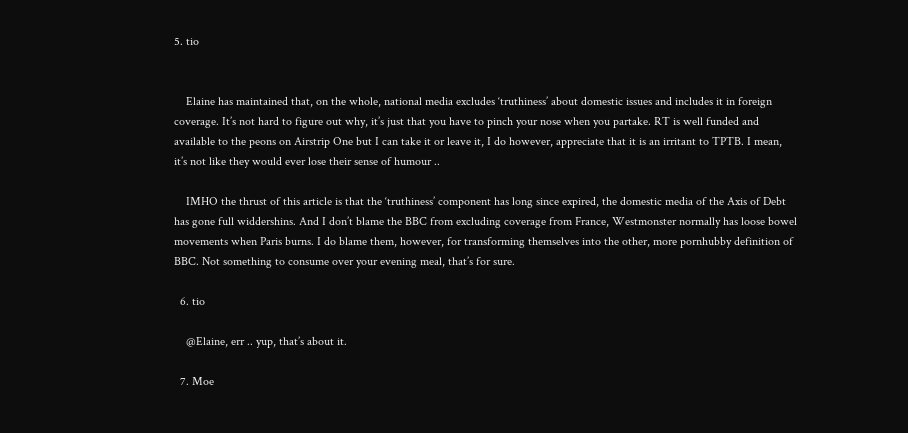5. tio


    Elaine has maintained that, on the whole, national media excludes ‘truthiness’ about domestic issues and includes it in foreign coverage. It’s not hard to figure out why, it’s just that you have to pinch your nose when you partake. RT is well funded and available to the peons on Airstrip One but I can take it or leave it, I do however, appreciate that it is an irritant to TPTB. I mean, it’s not like they would ever lose their sense of humour ..

    IMHO the thrust of this article is that the ‘truthiness’ component has long since expired, the domestic media of the Axis of Debt has gone full widdershins. And I don’t blame the BBC from excluding coverage from France, Westmonster normally has loose bowel movements when Paris burns. I do blame them, however, for transforming themselves into the other, more pornhubby definition of BBC. Not something to consume over your evening meal, that’s for sure.

  6. tio

    @Elaine, err .. yup, that’s about it.

  7. Moe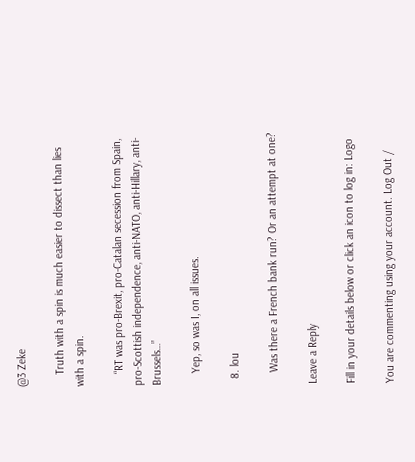@3 Zeke

    Truth with a spin is much easier to dissect than lies with a spin.

    “RT was pro-Brexit, pro-Catalan secession from Spain, pro-Scottish independence, anti-NATO, anti-Hillary, anti-Brussels…”

    Yep, so was I, on all issues.

  8. lou

    Was there a French bank run? Or an attempt at one?

Leave a Reply

Fill in your details below or click an icon to log in: Logo

You are commenting using your account. Log Out /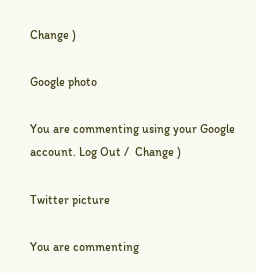Change )

Google photo

You are commenting using your Google account. Log Out /  Change )

Twitter picture

You are commenting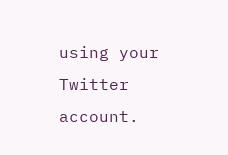using your Twitter account.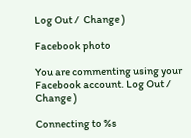Log Out /  Change )

Facebook photo

You are commenting using your Facebook account. Log Out /  Change )

Connecting to %s